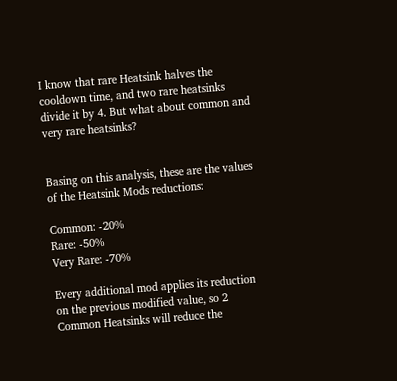I know that rare Heatsink halves the cooldown time, and two rare heatsinks divide it by 4. But what about common and very rare heatsinks?


Basing on this analysis, these are the values of the Heatsink Mods reductions:

Common: -20%
Rare: -50%
Very Rare: -70%

Every additional mod applies its reduction on the previous modified value, so 2 Common Heatsinks will reduce the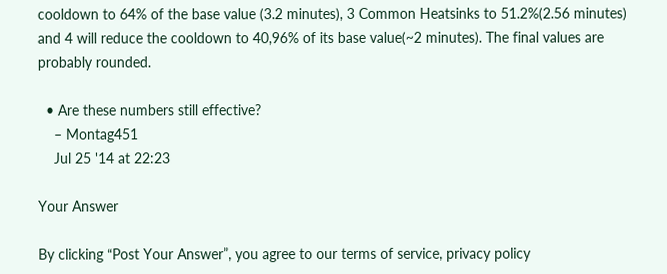cooldown to 64% of the base value (3.2 minutes), 3 Common Heatsinks to 51.2%(2.56 minutes) and 4 will reduce the cooldown to 40,96% of its base value(~2 minutes). The final values are probably rounded.

  • Are these numbers still effective?
    – Montag451
    Jul 25 '14 at 22:23

Your Answer

By clicking “Post Your Answer”, you agree to our terms of service, privacy policy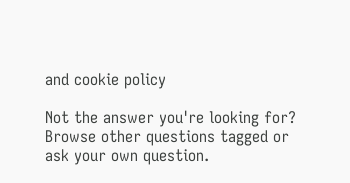and cookie policy

Not the answer you're looking for? Browse other questions tagged or ask your own question.